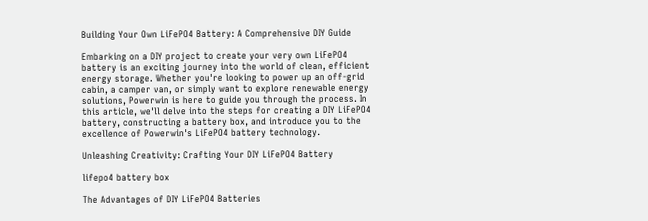Building Your Own LiFePO4 Battery: A Comprehensive DIY Guide

Embarking on a DIY project to create your very own LiFePO4 battery is an exciting journey into the world of clean, efficient energy storage. Whether you're looking to power up an off-grid cabin, a camper van, or simply want to explore renewable energy solutions, Powerwin is here to guide you through the process. In this article, we'll delve into the steps for creating a DIY LiFePO4 battery, constructing a battery box, and introduce you to the excellence of Powerwin's LiFePO4 battery technology.

Unleashing Creativity: Crafting Your DIY LiFePO4 Battery

lifepo4 battery box

The Advantages of DIY LiFePO4 Batteries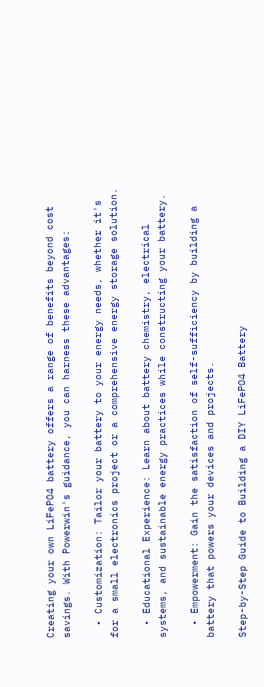Creating your own LiFePO4 battery offers a range of benefits beyond cost savings. With Powerwin's guidance, you can harness these advantages:

  • Customization: Tailor your battery to your energy needs, whether it's for a small electronics project or a comprehensive energy storage solution.

  • Educational Experience: Learn about battery chemistry, electrical systems, and sustainable energy practices while constructing your battery.

  • Empowerment: Gain the satisfaction of self-sufficiency by building a battery that powers your devices and projects.

Step-by-Step Guide to Building a DIY LiFePO4 Battery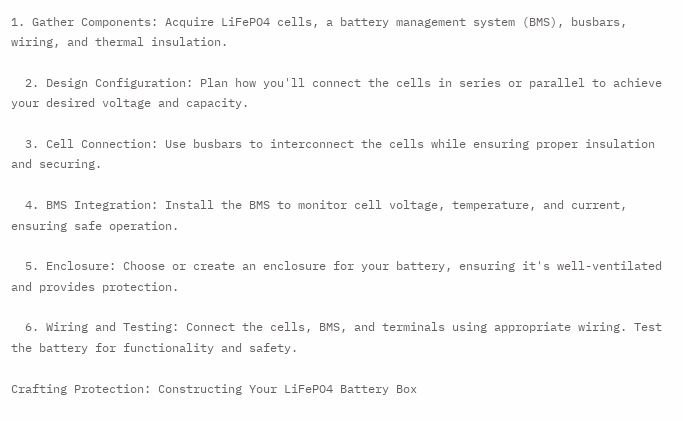1. Gather Components: Acquire LiFePO4 cells, a battery management system (BMS), busbars, wiring, and thermal insulation.

  2. Design Configuration: Plan how you'll connect the cells in series or parallel to achieve your desired voltage and capacity.

  3. Cell Connection: Use busbars to interconnect the cells while ensuring proper insulation and securing.

  4. BMS Integration: Install the BMS to monitor cell voltage, temperature, and current, ensuring safe operation.

  5. Enclosure: Choose or create an enclosure for your battery, ensuring it's well-ventilated and provides protection.

  6. Wiring and Testing: Connect the cells, BMS, and terminals using appropriate wiring. Test the battery for functionality and safety.

Crafting Protection: Constructing Your LiFePO4 Battery Box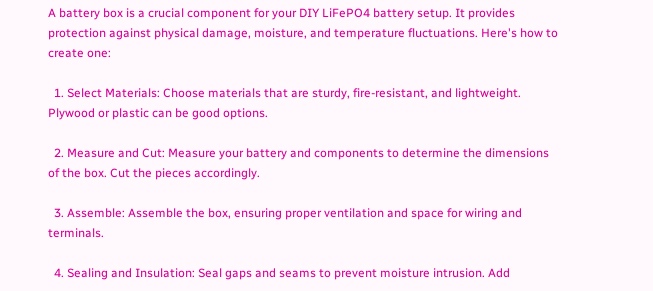A battery box is a crucial component for your DIY LiFePO4 battery setup. It provides protection against physical damage, moisture, and temperature fluctuations. Here's how to create one:

  1. Select Materials: Choose materials that are sturdy, fire-resistant, and lightweight. Plywood or plastic can be good options.

  2. Measure and Cut: Measure your battery and components to determine the dimensions of the box. Cut the pieces accordingly.

  3. Assemble: Assemble the box, ensuring proper ventilation and space for wiring and terminals.

  4. Sealing and Insulation: Seal gaps and seams to prevent moisture intrusion. Add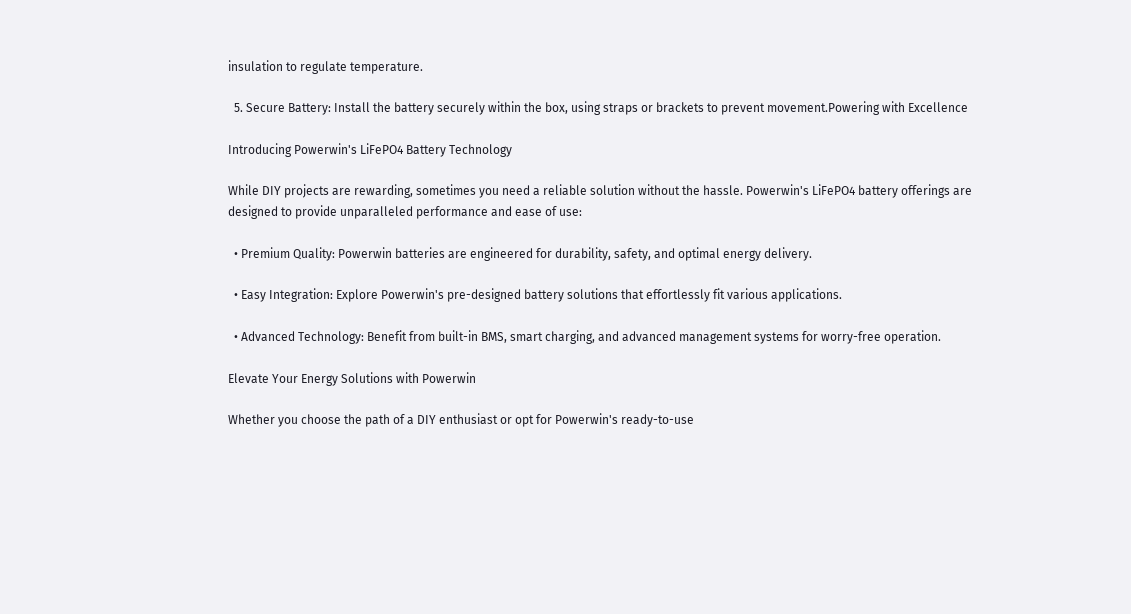insulation to regulate temperature.

  5. Secure Battery: Install the battery securely within the box, using straps or brackets to prevent movement.Powering with Excellence

Introducing Powerwin's LiFePO4 Battery Technology

While DIY projects are rewarding, sometimes you need a reliable solution without the hassle. Powerwin's LiFePO4 battery offerings are designed to provide unparalleled performance and ease of use:

  • Premium Quality: Powerwin batteries are engineered for durability, safety, and optimal energy delivery.

  • Easy Integration: Explore Powerwin's pre-designed battery solutions that effortlessly fit various applications.

  • Advanced Technology: Benefit from built-in BMS, smart charging, and advanced management systems for worry-free operation.

Elevate Your Energy Solutions with Powerwin

Whether you choose the path of a DIY enthusiast or opt for Powerwin's ready-to-use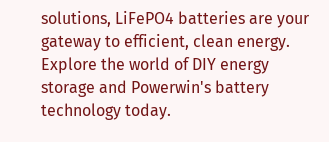solutions, LiFePO4 batteries are your gateway to efficient, clean energy. Explore the world of DIY energy storage and Powerwin's battery technology today.